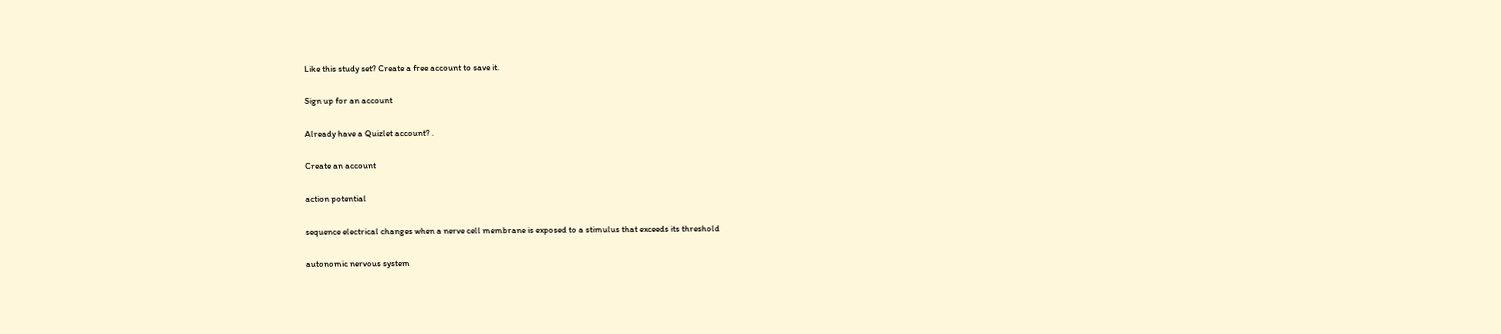Like this study set? Create a free account to save it.

Sign up for an account

Already have a Quizlet account? .

Create an account

action potential

sequence electrical changes when a nerve cell membrane is exposed to a stimulus that exceeds its threshold

autonomic nervous system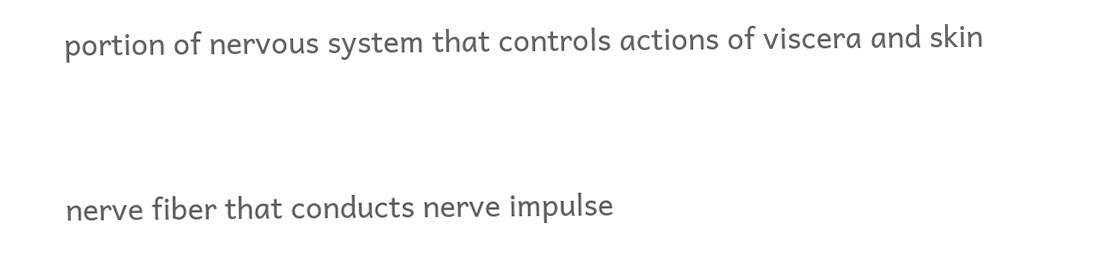portion of nervous system that controls actions of viscera and skin


nerve fiber that conducts nerve impulse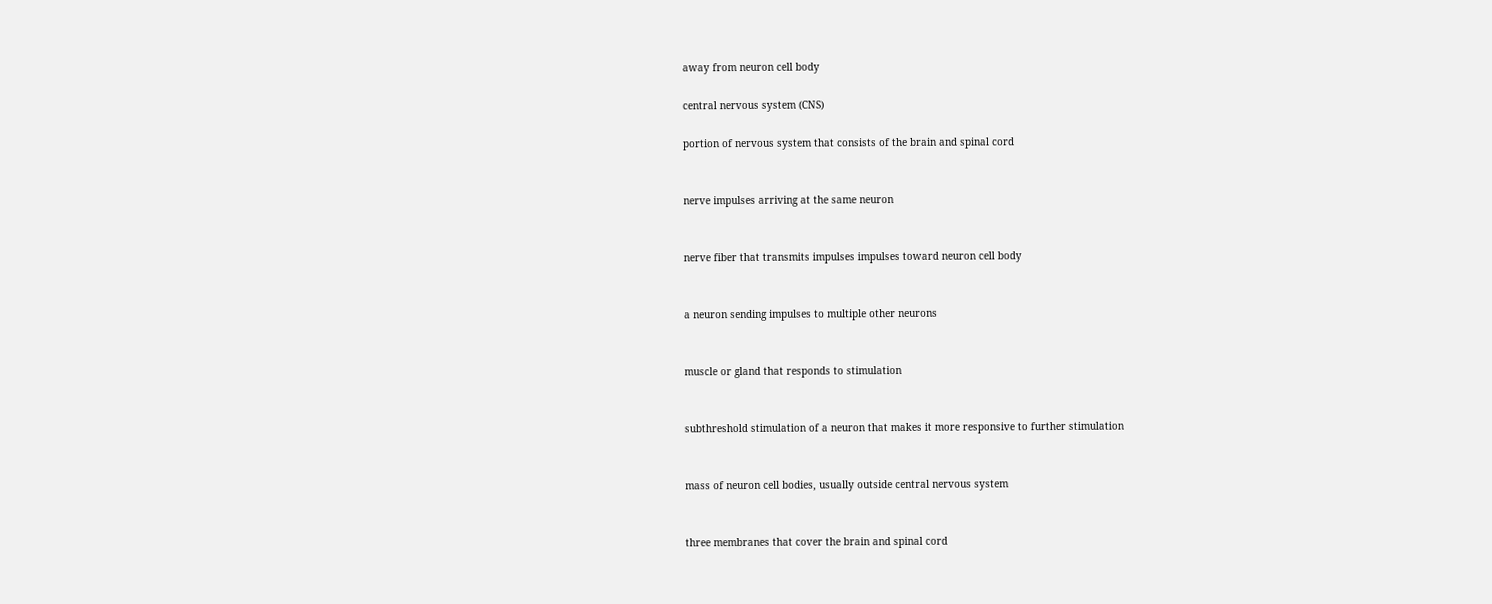away from neuron cell body

central nervous system (CNS)

portion of nervous system that consists of the brain and spinal cord


nerve impulses arriving at the same neuron


nerve fiber that transmits impulses impulses toward neuron cell body


a neuron sending impulses to multiple other neurons


muscle or gland that responds to stimulation


subthreshold stimulation of a neuron that makes it more responsive to further stimulation


mass of neuron cell bodies, usually outside central nervous system


three membranes that cover the brain and spinal cord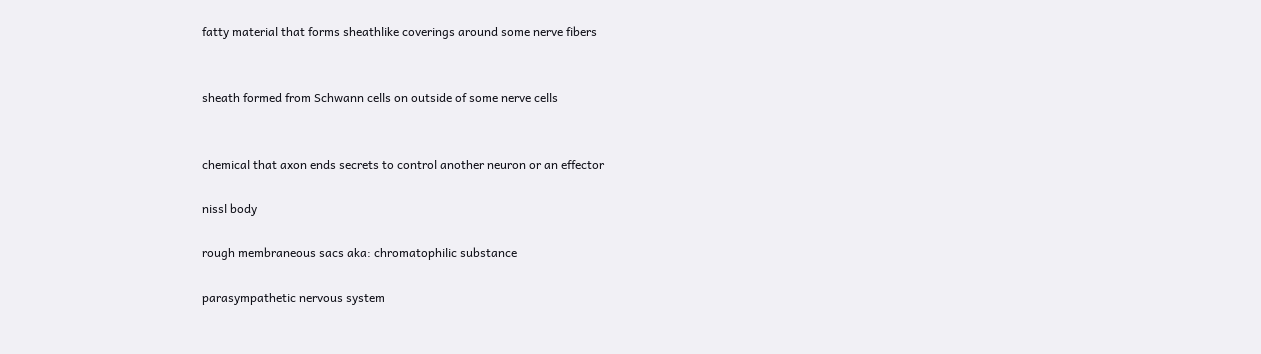fatty material that forms sheathlike coverings around some nerve fibers


sheath formed from Schwann cells on outside of some nerve cells


chemical that axon ends secrets to control another neuron or an effector

nissl body

rough membraneous sacs aka: chromatophilic substance

parasympathetic nervous system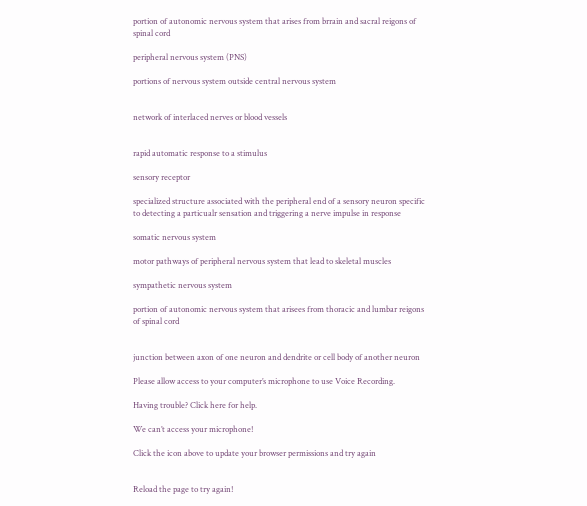portion of autonomic nervous system that arises from brrain and sacral reigons of spinal cord

peripheral nervous system (PNS)

portions of nervous system outside central nervous system


network of interlaced nerves or blood vessels


rapid automatic response to a stimulus

sensory receptor

specialized structure associated with the peripheral end of a sensory neuron specific to detecting a particualr sensation and triggering a nerve impulse in response

somatic nervous system

motor pathways of peripheral nervous system that lead to skeletal muscles

sympathetic nervous system

portion of autonomic nervous system that arisees from thoracic and lumbar reigons of spinal cord


junction between axon of one neuron and dendrite or cell body of another neuron

Please allow access to your computer’s microphone to use Voice Recording.

Having trouble? Click here for help.

We can’t access your microphone!

Click the icon above to update your browser permissions and try again


Reload the page to try again!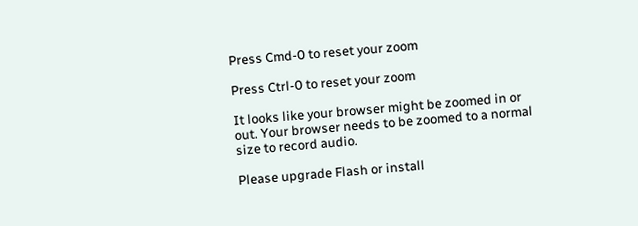Press Cmd-0 to reset your zoom

Press Ctrl-0 to reset your zoom

It looks like your browser might be zoomed in or out. Your browser needs to be zoomed to a normal size to record audio.

Please upgrade Flash or install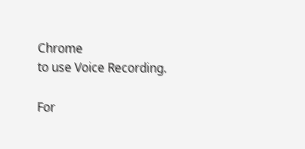Chrome
to use Voice Recording.

For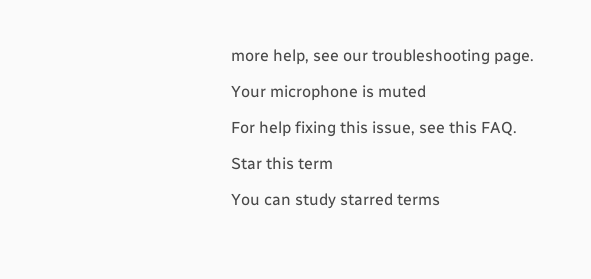more help, see our troubleshooting page.

Your microphone is muted

For help fixing this issue, see this FAQ.

Star this term

You can study starred terms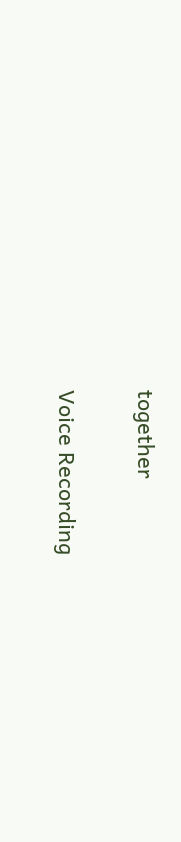together

Voice Recording